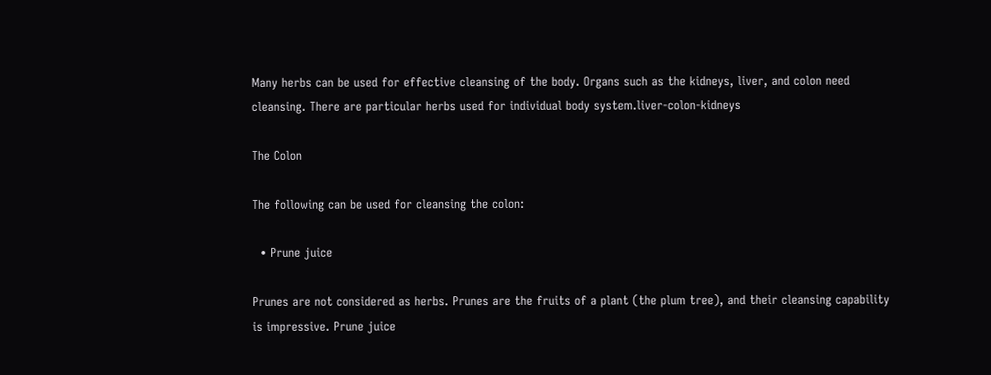Many herbs can be used for effective cleansing of the body. Organs such as the kidneys, liver, and colon need cleansing. There are particular herbs used for individual body system.liver-colon-kidneys

The Colon

The following can be used for cleansing the colon:

  • Prune juice

Prunes are not considered as herbs. Prunes are the fruits of a plant (the plum tree), and their cleansing capability is impressive. Prune juice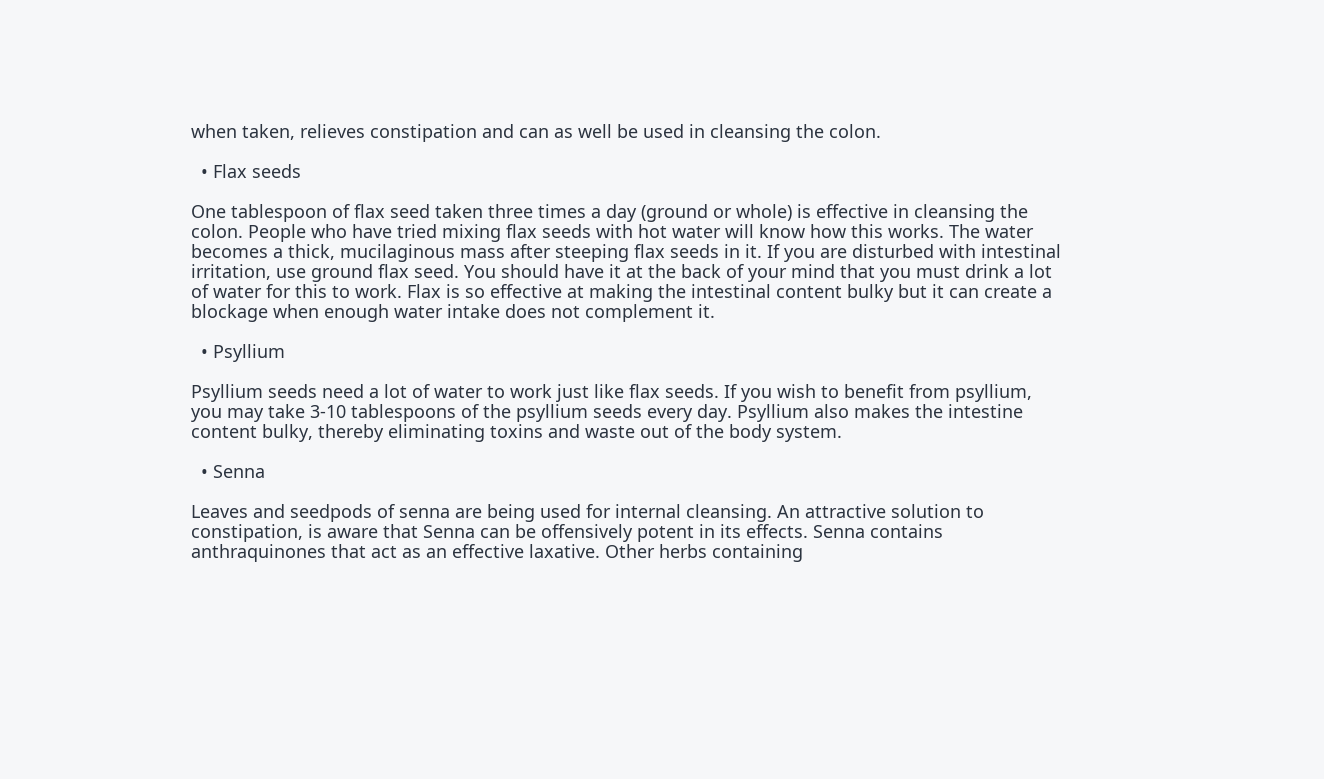when taken, relieves constipation and can as well be used in cleansing the colon.

  • Flax seeds

One tablespoon of flax seed taken three times a day (ground or whole) is effective in cleansing the colon. People who have tried mixing flax seeds with hot water will know how this works. The water becomes a thick, mucilaginous mass after steeping flax seeds in it. If you are disturbed with intestinal irritation, use ground flax seed. You should have it at the back of your mind that you must drink a lot of water for this to work. Flax is so effective at making the intestinal content bulky but it can create a blockage when enough water intake does not complement it.

  • Psyllium

Psyllium seeds need a lot of water to work just like flax seeds. If you wish to benefit from psyllium, you may take 3-10 tablespoons of the psyllium seeds every day. Psyllium also makes the intestine content bulky, thereby eliminating toxins and waste out of the body system.

  • Senna

Leaves and seedpods of senna are being used for internal cleansing. An attractive solution to constipation, is aware that Senna can be offensively potent in its effects. Senna contains anthraquinones that act as an effective laxative. Other herbs containing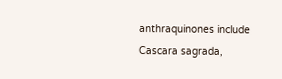anthraquinones include Cascara sagrada,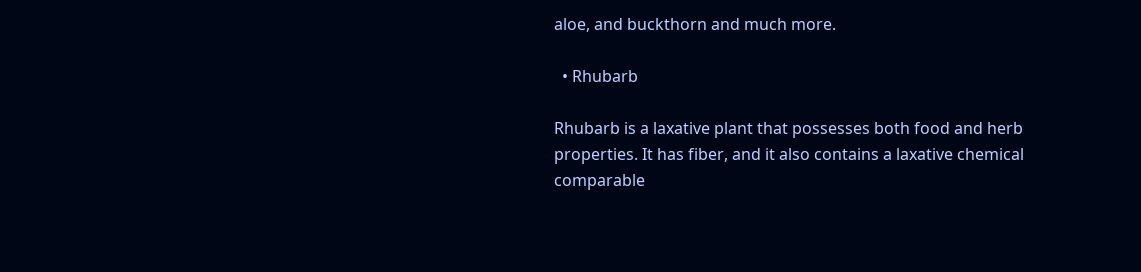aloe, and buckthorn and much more.

  • Rhubarb

Rhubarb is a laxative plant that possesses both food and herb properties. It has fiber, and it also contains a laxative chemical comparable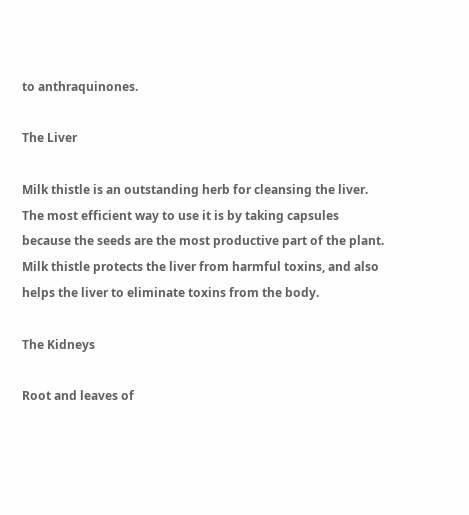to anthraquinones.

The Liver

Milk thistle is an outstanding herb for cleansing the liver. The most efficient way to use it is by taking capsules because the seeds are the most productive part of the plant. Milk thistle protects the liver from harmful toxins, and also helps the liver to eliminate toxins from the body.

The Kidneys

Root and leaves of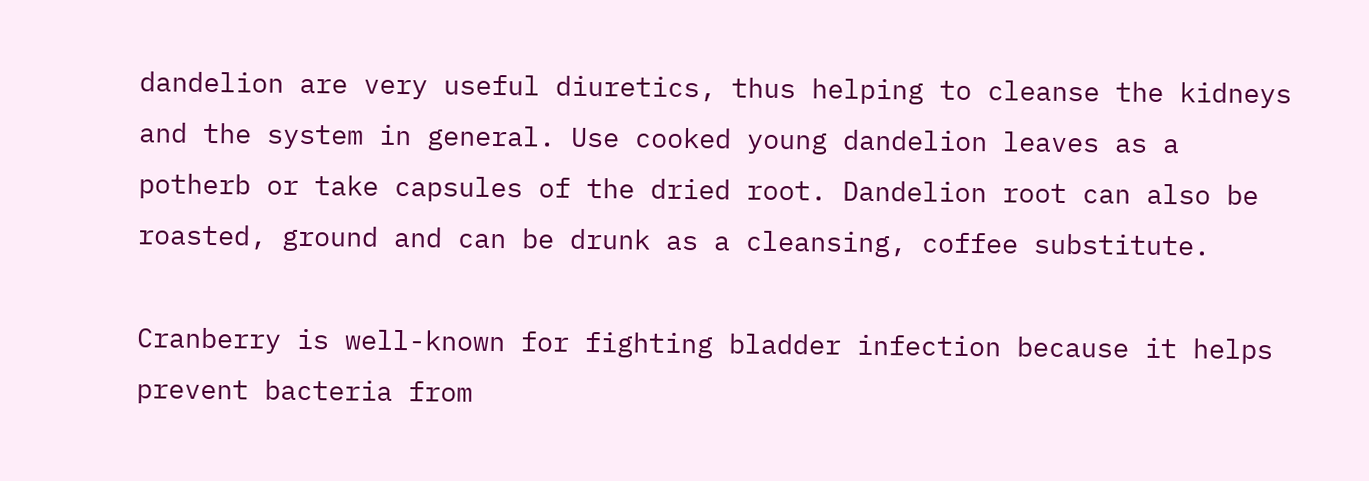dandelion are very useful diuretics, thus helping to cleanse the kidneys and the system in general. Use cooked young dandelion leaves as a potherb or take capsules of the dried root. Dandelion root can also be roasted, ground and can be drunk as a cleansing, coffee substitute.

Cranberry is well-known for fighting bladder infection because it helps prevent bacteria from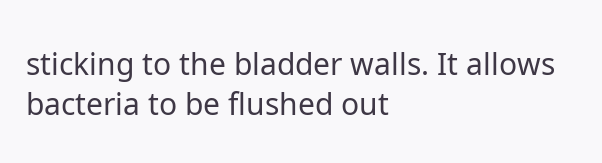sticking to the bladder walls. It allows bacteria to be flushed out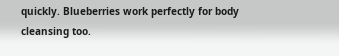quickly. Blueberries work perfectly for body cleansing too.